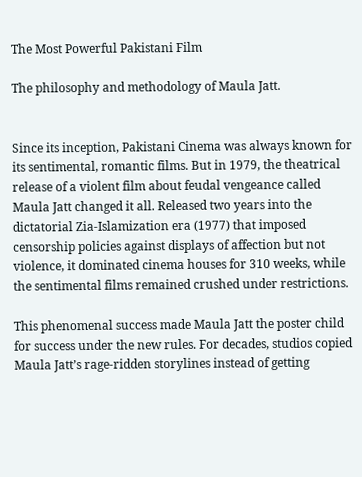The Most Powerful Pakistani Film

The philosophy and methodology of Maula Jatt.


Since its inception, Pakistani Cinema was always known for its sentimental, romantic films. But in 1979, the theatrical release of a violent film about feudal vengeance called Maula Jatt changed it all. Released two years into the dictatorial Zia-Islamization era (1977) that imposed censorship policies against displays of affection but not violence, it dominated cinema houses for 310 weeks, while the sentimental films remained crushed under restrictions.

This phenomenal success made Maula Jatt the poster child for success under the new rules. For decades, studios copied Maula Jatt’s rage-ridden storylines instead of getting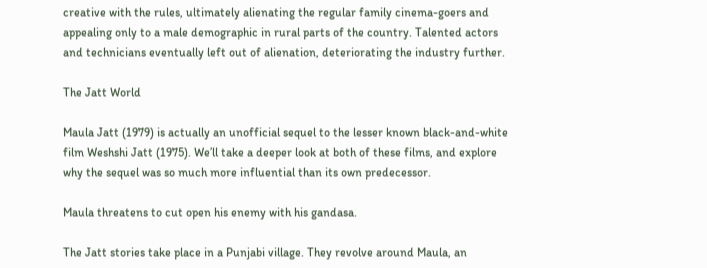creative with the rules, ultimately alienating the regular family cinema-goers and appealing only to a male demographic in rural parts of the country. Talented actors and technicians eventually left out of alienation, deteriorating the industry further.

The Jatt World

Maula Jatt (1979) is actually an unofficial sequel to the lesser known black-and-white film Weshshi Jatt (1975). We’ll take a deeper look at both of these films, and explore why the sequel was so much more influential than its own predecessor.

Maula threatens to cut open his enemy with his gandasa.

The Jatt stories take place in a Punjabi village. They revolve around Maula, an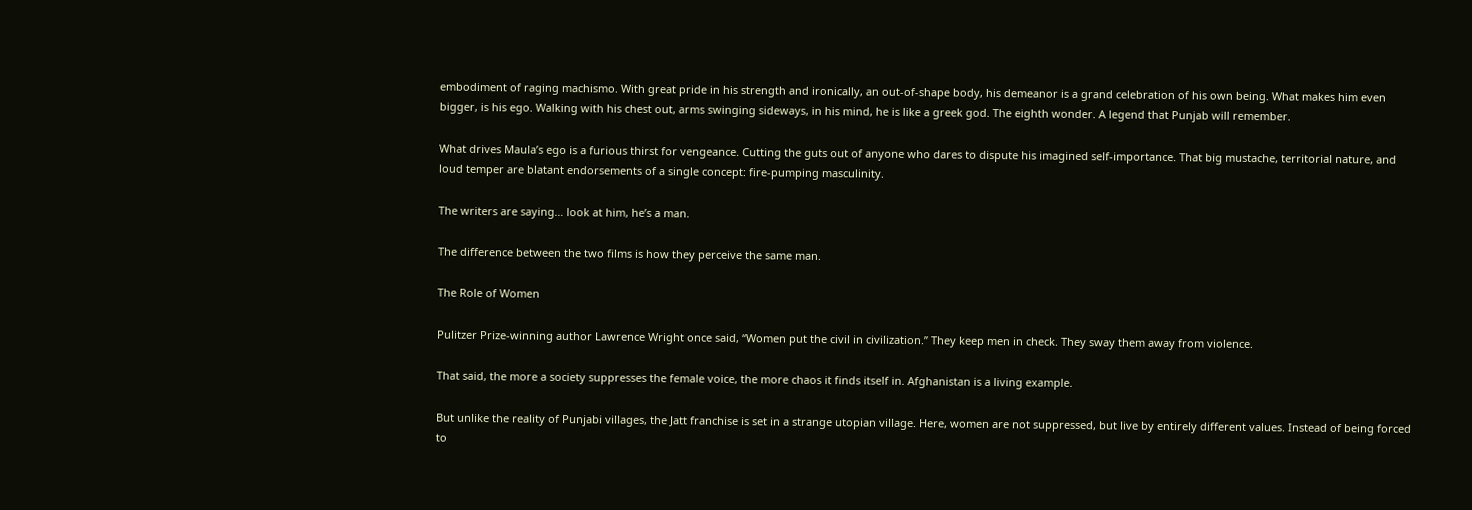embodiment of raging machismo. With great pride in his strength and ironically, an out-of-shape body, his demeanor is a grand celebration of his own being. What makes him even bigger, is his ego. Walking with his chest out, arms swinging sideways, in his mind, he is like a greek god. The eighth wonder. A legend that Punjab will remember.

What drives Maula’s ego is a furious thirst for vengeance. Cutting the guts out of anyone who dares to dispute his imagined self-importance. That big mustache, territorial nature, and loud temper are blatant endorsements of a single concept: fire-pumping masculinity.

The writers are saying… look at him, he’s a man.

The difference between the two films is how they perceive the same man.

The Role of Women

Pulitzer Prize-winning author Lawrence Wright once said, “Women put the civil in civilization.” They keep men in check. They sway them away from violence.

That said, the more a society suppresses the female voice, the more chaos it finds itself in. Afghanistan is a living example.

But unlike the reality of Punjabi villages, the Jatt franchise is set in a strange utopian village. Here, women are not suppressed, but live by entirely different values. Instead of being forced to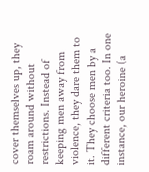cover themselves up, they roam around without restrictions. Instead of keeping men away from violence, they dare them to it. They choose men by a different criteria too. In one instance, our heroine (a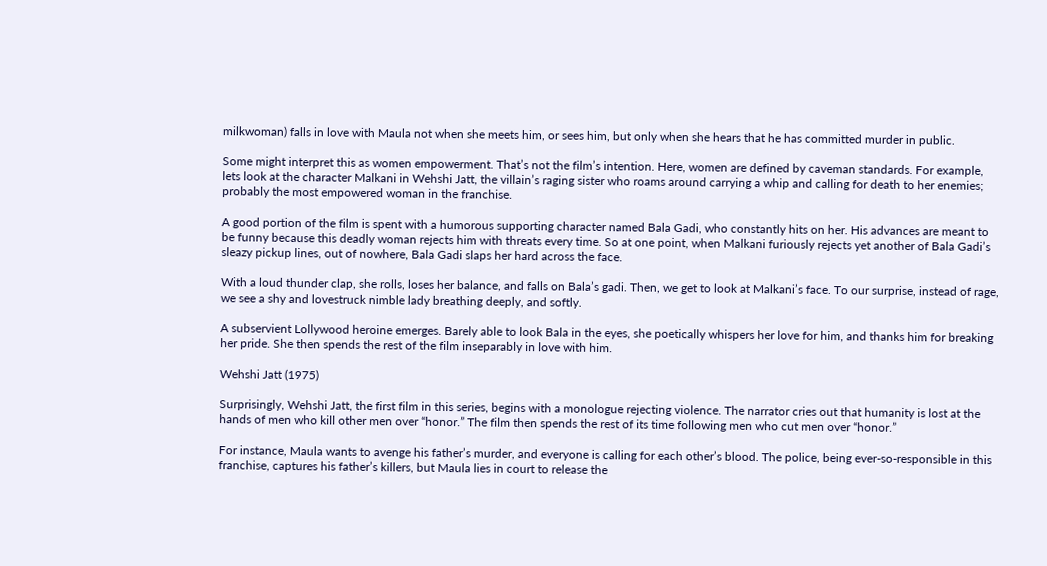milkwoman) falls in love with Maula not when she meets him, or sees him, but only when she hears that he has committed murder in public.

Some might interpret this as women empowerment. That’s not the film’s intention. Here, women are defined by caveman standards. For example, lets look at the character Malkani in Wehshi Jatt, the villain’s raging sister who roams around carrying a whip and calling for death to her enemies; probably the most empowered woman in the franchise.

A good portion of the film is spent with a humorous supporting character named Bala Gadi, who constantly hits on her. His advances are meant to be funny because this deadly woman rejects him with threats every time. So at one point, when Malkani furiously rejects yet another of Bala Gadi’s sleazy pickup lines, out of nowhere, Bala Gadi slaps her hard across the face.

With a loud thunder clap, she rolls, loses her balance, and falls on Bala’s gadi. Then, we get to look at Malkani’s face. To our surprise, instead of rage, we see a shy and lovestruck nimble lady breathing deeply, and softly.

A subservient Lollywood heroine emerges. Barely able to look Bala in the eyes, she poetically whispers her love for him, and thanks him for breaking her pride. She then spends the rest of the film inseparably in love with him.

Wehshi Jatt (1975)

Surprisingly, Wehshi Jatt, the first film in this series, begins with a monologue rejecting violence. The narrator cries out that humanity is lost at the hands of men who kill other men over “honor.” The film then spends the rest of its time following men who cut men over “honor.”

For instance, Maula wants to avenge his father’s murder, and everyone is calling for each other’s blood. The police, being ever-so-responsible in this franchise, captures his father’s killers, but Maula lies in court to release the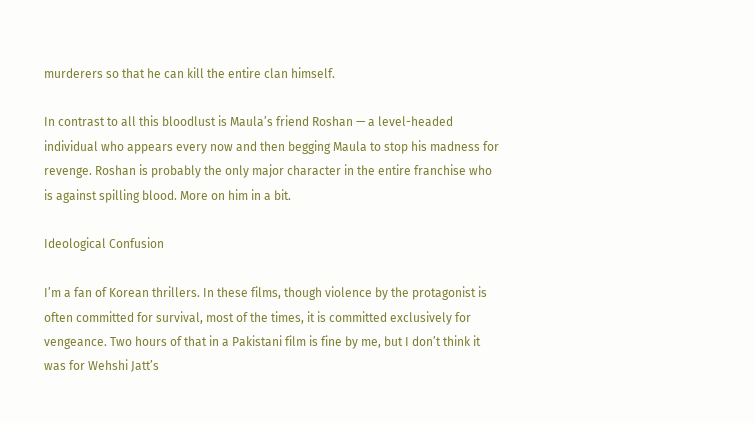murderers so that he can kill the entire clan himself.

In contrast to all this bloodlust is Maula’s friend Roshan — a level-headed individual who appears every now and then begging Maula to stop his madness for revenge. Roshan is probably the only major character in the entire franchise who is against spilling blood. More on him in a bit.

Ideological Confusion

I’m a fan of Korean thrillers. In these films, though violence by the protagonist is often committed for survival, most of the times, it is committed exclusively for vengeance. Two hours of that in a Pakistani film is fine by me, but I don’t think it was for Wehshi Jatt’s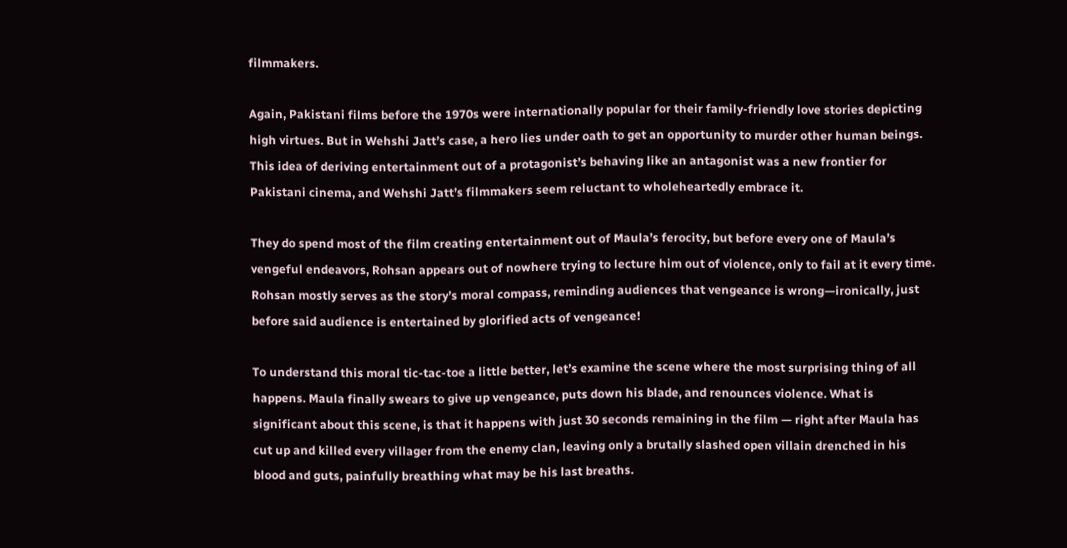filmmakers.

Again, Pakistani films before the 1970s were internationally popular for their family-friendly love stories depicting high virtues. But in Wehshi Jatt’s case, a hero lies under oath to get an opportunity to murder other human beings. This idea of deriving entertainment out of a protagonist’s behaving like an antagonist was a new frontier for Pakistani cinema, and Wehshi Jatt’s filmmakers seem reluctant to wholeheartedly embrace it.

They do spend most of the film creating entertainment out of Maula’s ferocity, but before every one of Maula’s vengeful endeavors, Rohsan appears out of nowhere trying to lecture him out of violence, only to fail at it every time. Rohsan mostly serves as the story’s moral compass, reminding audiences that vengeance is wrong—ironically, just before said audience is entertained by glorified acts of vengeance!

To understand this moral tic-tac-toe a little better, let’s examine the scene where the most surprising thing of all happens. Maula finally swears to give up vengeance, puts down his blade, and renounces violence. What is significant about this scene, is that it happens with just 30 seconds remaining in the film — right after Maula has cut up and killed every villager from the enemy clan, leaving only a brutally slashed open villain drenched in his blood and guts, painfully breathing what may be his last breaths.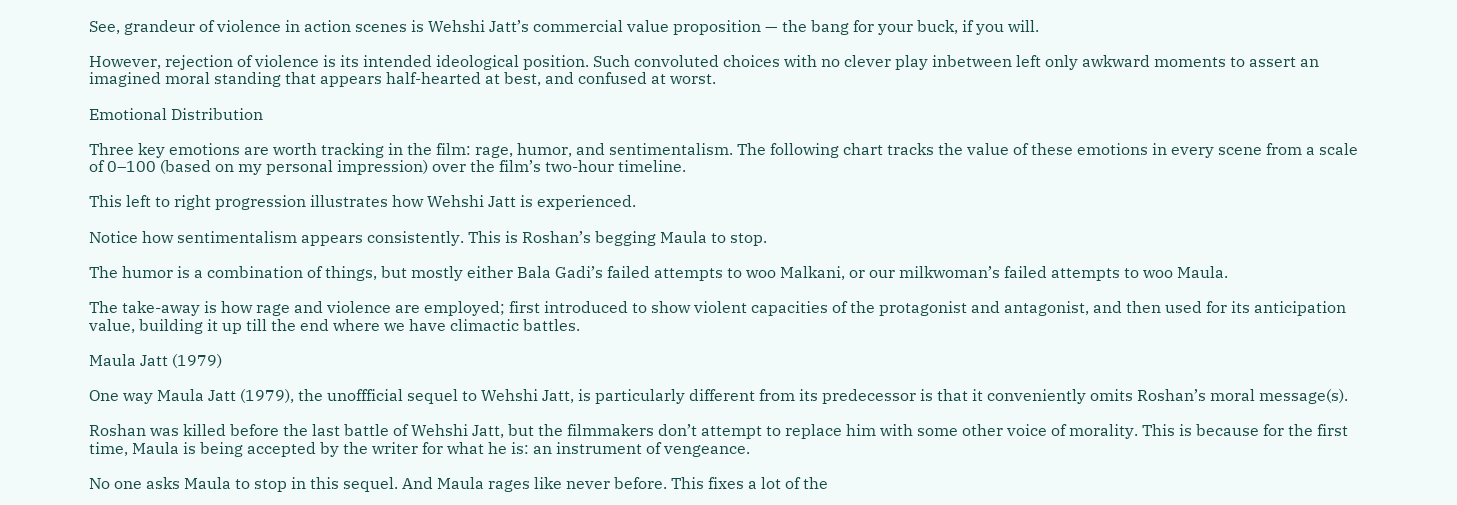See, grandeur of violence in action scenes is Wehshi Jatt’s commercial value proposition — the bang for your buck, if you will.

However, rejection of violence is its intended ideological position. Such convoluted choices with no clever play inbetween left only awkward moments to assert an imagined moral standing that appears half-hearted at best, and confused at worst.

Emotional Distribution

Three key emotions are worth tracking in the film: rage, humor, and sentimentalism. The following chart tracks the value of these emotions in every scene from a scale of 0–100 (based on my personal impression) over the film’s two-hour timeline.

This left to right progression illustrates how Wehshi Jatt is experienced.

Notice how sentimentalism appears consistently. This is Roshan’s begging Maula to stop.

The humor is a combination of things, but mostly either Bala Gadi’s failed attempts to woo Malkani, or our milkwoman’s failed attempts to woo Maula.

The take-away is how rage and violence are employed; first introduced to show violent capacities of the protagonist and antagonist, and then used for its anticipation value, building it up till the end where we have climactic battles.

Maula Jatt (1979)

One way Maula Jatt (1979), the unoffficial sequel to Wehshi Jatt, is particularly different from its predecessor is that it conveniently omits Roshan’s moral message(s).

Roshan was killed before the last battle of Wehshi Jatt, but the filmmakers don’t attempt to replace him with some other voice of morality. This is because for the first time, Maula is being accepted by the writer for what he is: an instrument of vengeance.

No one asks Maula to stop in this sequel. And Maula rages like never before. This fixes a lot of the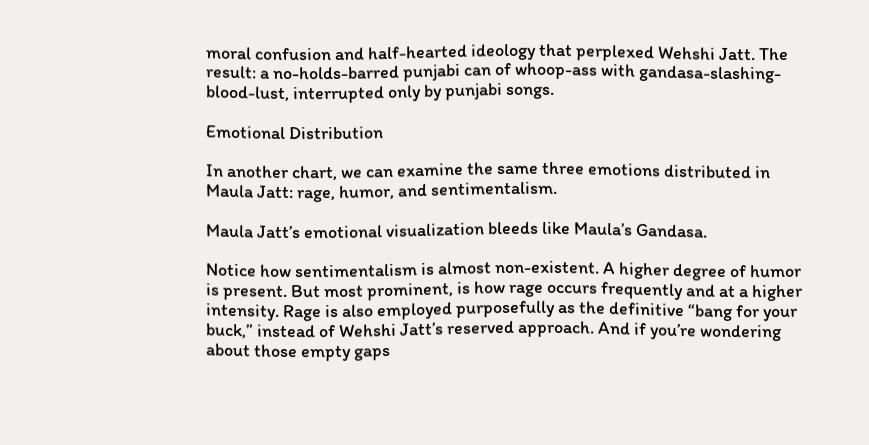moral confusion and half-hearted ideology that perplexed Wehshi Jatt. The result: a no-holds-barred punjabi can of whoop-ass with gandasa-slashing-blood-lust, interrupted only by punjabi songs.

Emotional Distribution

In another chart, we can examine the same three emotions distributed in Maula Jatt: rage, humor, and sentimentalism.

Maula Jatt’s emotional visualization bleeds like Maula’s Gandasa.

Notice how sentimentalism is almost non-existent. A higher degree of humor is present. But most prominent, is how rage occurs frequently and at a higher intensity. Rage is also employed purposefully as the definitive “bang for your buck,” instead of Wehshi Jatt’s reserved approach. And if you’re wondering about those empty gaps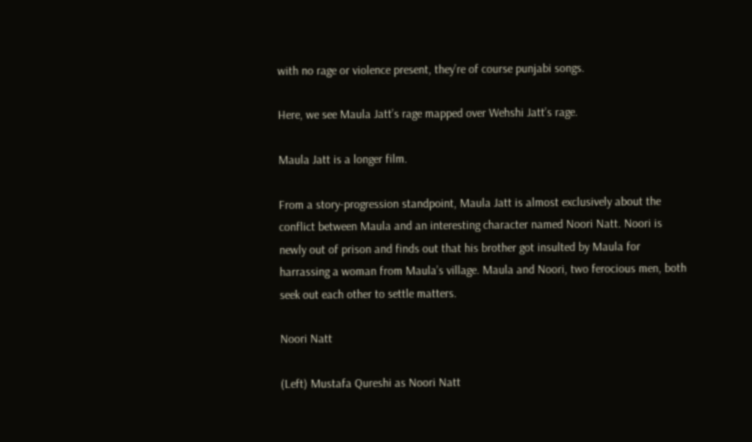with no rage or violence present, they’re of course punjabi songs.

Here, we see Maula Jatt’s rage mapped over Wehshi Jatt’s rage.

Maula Jatt is a longer film.

From a story-progression standpoint, Maula Jatt is almost exclusively about the conflict between Maula and an interesting character named Noori Natt. Noori is newly out of prison and finds out that his brother got insulted by Maula for harrassing a woman from Maula’s village. Maula and Noori, two ferocious men, both seek out each other to settle matters.

Noori Natt

(Left) Mustafa Qureshi as Noori Natt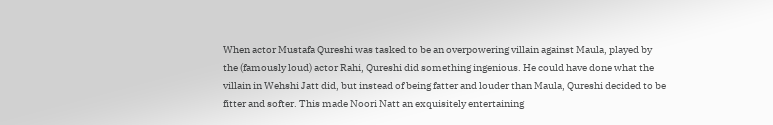When actor Mustafa Qureshi was tasked to be an overpowering villain against Maula, played by the (famously loud) actor Rahi, Qureshi did something ingenious. He could have done what the villain in Wehshi Jatt did, but instead of being fatter and louder than Maula, Qureshi decided to be fitter and softer. This made Noori Natt an exquisitely entertaining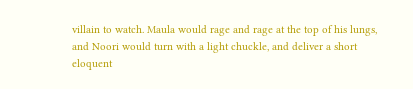villain to watch. Maula would rage and rage at the top of his lungs, and Noori would turn with a light chuckle, and deliver a short eloquent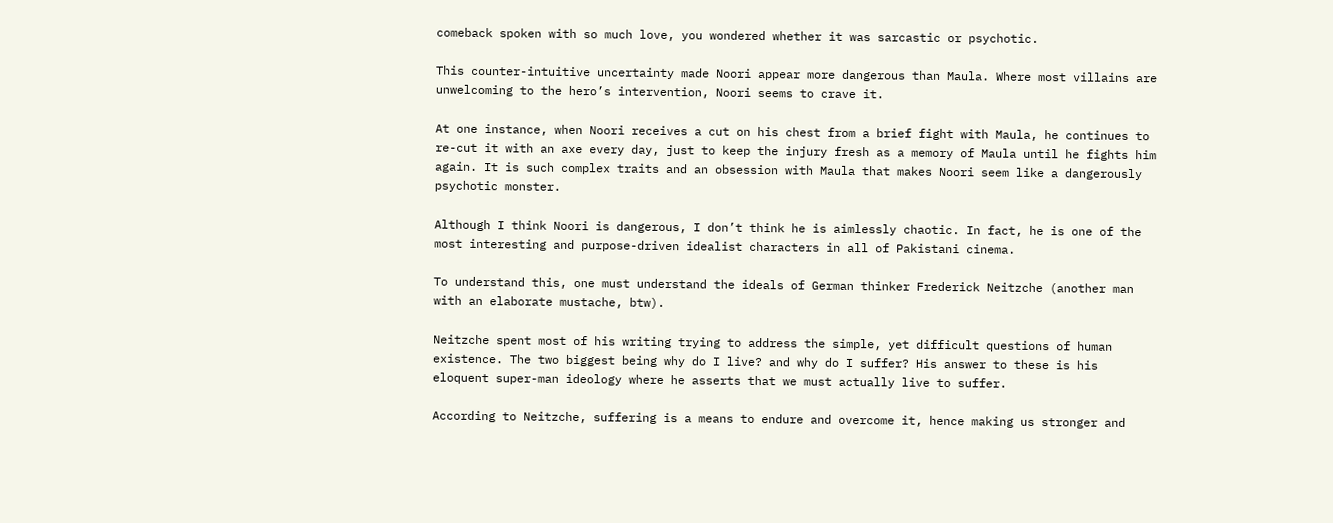comeback spoken with so much love, you wondered whether it was sarcastic or psychotic.

This counter-intuitive uncertainty made Noori appear more dangerous than Maula. Where most villains are unwelcoming to the hero’s intervention, Noori seems to crave it.

At one instance, when Noori receives a cut on his chest from a brief fight with Maula, he continues to re-cut it with an axe every day, just to keep the injury fresh as a memory of Maula until he fights him again. It is such complex traits and an obsession with Maula that makes Noori seem like a dangerously psychotic monster.

Although I think Noori is dangerous, I don’t think he is aimlessly chaotic. In fact, he is one of the most interesting and purpose-driven idealist characters in all of Pakistani cinema.

To understand this, one must understand the ideals of German thinker Frederick Neitzche (another man with an elaborate mustache, btw).

Neitzche spent most of his writing trying to address the simple, yet difficult questions of human existence. The two biggest being why do I live? and why do I suffer? His answer to these is his eloquent super-man ideology where he asserts that we must actually live to suffer.

According to Neitzche, suffering is a means to endure and overcome it, hence making us stronger and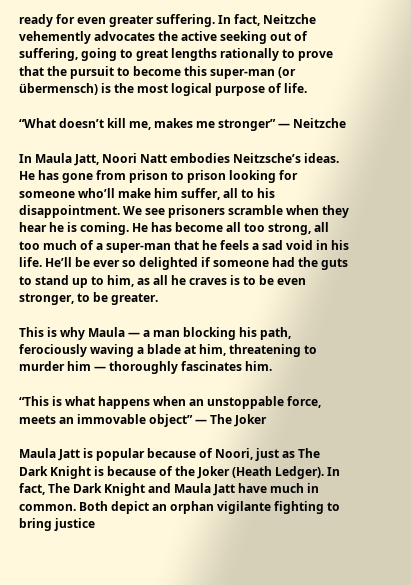ready for even greater suffering. In fact, Neitzche vehemently advocates the active seeking out of suffering, going to great lengths rationally to prove that the pursuit to become this super-man (or übermensch) is the most logical purpose of life.

“What doesn’t kill me, makes me stronger” — Neitzche

In Maula Jatt, Noori Natt embodies Neitzsche’s ideas. He has gone from prison to prison looking for someone who’ll make him suffer, all to his disappointment. We see prisoners scramble when they hear he is coming. He has become all too strong, all too much of a super-man that he feels a sad void in his life. He’ll be ever so delighted if someone had the guts to stand up to him, as all he craves is to be even stronger, to be greater.

This is why Maula — a man blocking his path, ferociously waving a blade at him, threatening to murder him — thoroughly fascinates him.

“This is what happens when an unstoppable force, meets an immovable object” — The Joker

Maula Jatt is popular because of Noori, just as The Dark Knight is because of the Joker (Heath Ledger). In fact, The Dark Knight and Maula Jatt have much in common. Both depict an orphan vigilante fighting to bring justice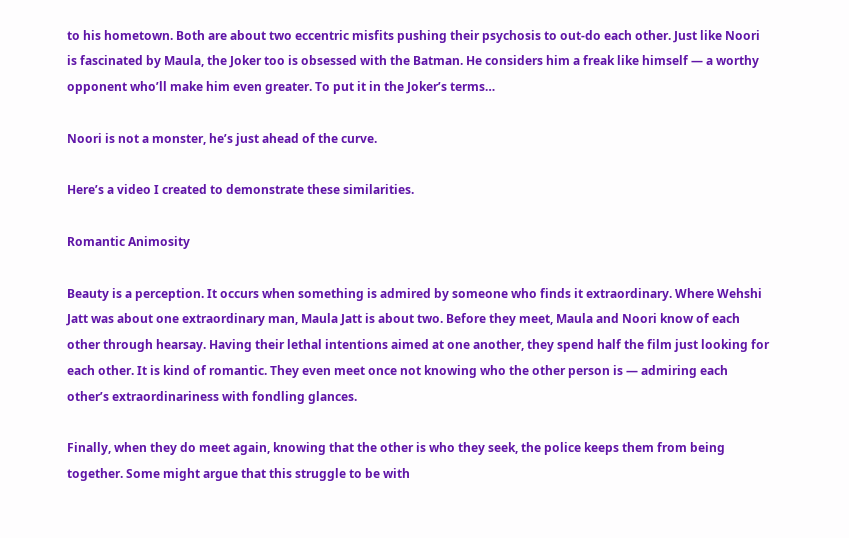to his hometown. Both are about two eccentric misfits pushing their psychosis to out-do each other. Just like Noori is fascinated by Maula, the Joker too is obsessed with the Batman. He considers him a freak like himself — a worthy opponent who’ll make him even greater. To put it in the Joker’s terms…

Noori is not a monster, he’s just ahead of the curve.

Here’s a video I created to demonstrate these similarities.

Romantic Animosity

Beauty is a perception. It occurs when something is admired by someone who finds it extraordinary. Where Wehshi Jatt was about one extraordinary man, Maula Jatt is about two. Before they meet, Maula and Noori know of each other through hearsay. Having their lethal intentions aimed at one another, they spend half the film just looking for each other. It is kind of romantic. They even meet once not knowing who the other person is — admiring each other’s extraordinariness with fondling glances.

Finally, when they do meet again, knowing that the other is who they seek, the police keeps them from being together. Some might argue that this struggle to be with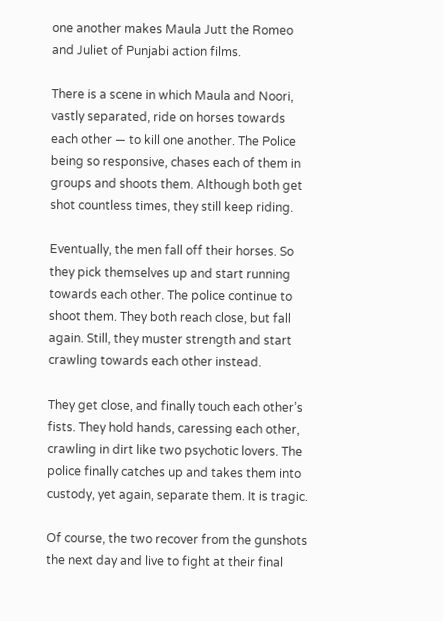one another makes Maula Jutt the Romeo and Juliet of Punjabi action films.

There is a scene in which Maula and Noori, vastly separated, ride on horses towards each other — to kill one another. The Police being so responsive, chases each of them in groups and shoots them. Although both get shot countless times, they still keep riding.

Eventually, the men fall off their horses. So they pick themselves up and start running towards each other. The police continue to shoot them. They both reach close, but fall again. Still, they muster strength and start crawling towards each other instead.

They get close, and finally touch each other’s fists. They hold hands, caressing each other, crawling in dirt like two psychotic lovers. The police finally catches up and takes them into custody, yet again, separate them. It is tragic.

Of course, the two recover from the gunshots the next day and live to fight at their final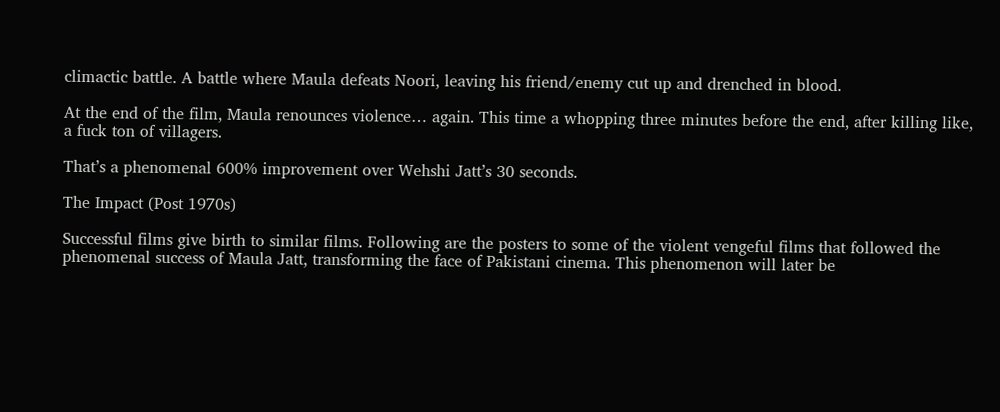climactic battle. A battle where Maula defeats Noori, leaving his friend/enemy cut up and drenched in blood.

At the end of the film, Maula renounces violence… again. This time a whopping three minutes before the end, after killing like, a fuck ton of villagers.

That’s a phenomenal 600% improvement over Wehshi Jatt’s 30 seconds.

The Impact (Post 1970s)

Successful films give birth to similar films. Following are the posters to some of the violent vengeful films that followed the phenomenal success of Maula Jatt, transforming the face of Pakistani cinema. This phenomenon will later be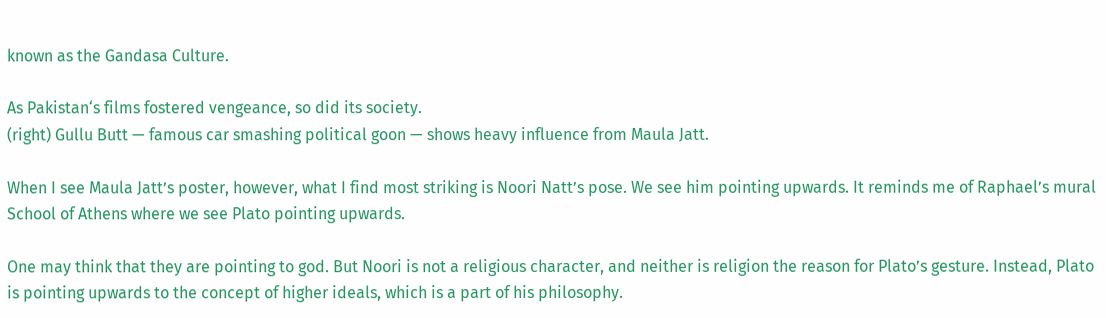known as the Gandasa Culture.

As Pakistan‘s films fostered vengeance, so did its society.
(right) Gullu Butt — famous car smashing political goon — shows heavy influence from Maula Jatt.

When I see Maula Jatt’s poster, however, what I find most striking is Noori Natt’s pose. We see him pointing upwards. It reminds me of Raphael’s mural School of Athens where we see Plato pointing upwards.

One may think that they are pointing to god. But Noori is not a religious character, and neither is religion the reason for Plato’s gesture. Instead, Plato is pointing upwards to the concept of higher ideals, which is a part of his philosophy.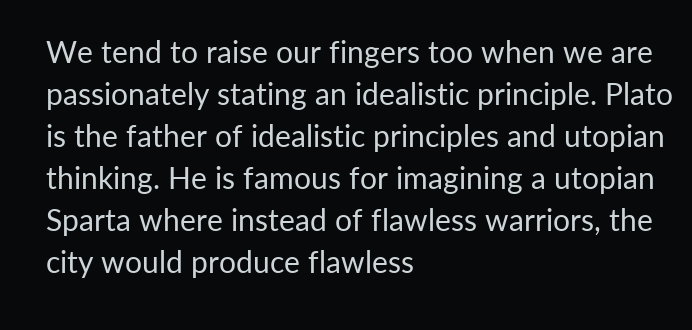We tend to raise our fingers too when we are passionately stating an idealistic principle. Plato is the father of idealistic principles and utopian thinking. He is famous for imagining a utopian Sparta where instead of flawless warriors, the city would produce flawless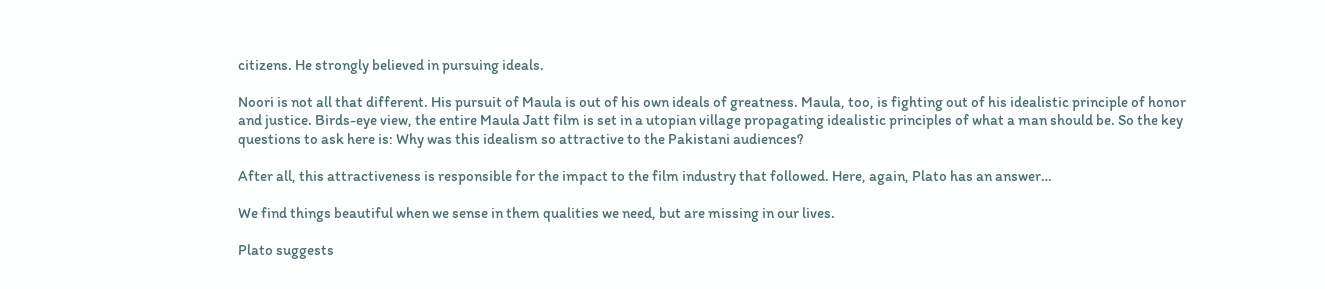citizens. He strongly believed in pursuing ideals.

Noori is not all that different. His pursuit of Maula is out of his own ideals of greatness. Maula, too, is fighting out of his idealistic principle of honor and justice. Birds-eye view, the entire Maula Jatt film is set in a utopian village propagating idealistic principles of what a man should be. So the key questions to ask here is: Why was this idealism so attractive to the Pakistani audiences?

After all, this attractiveness is responsible for the impact to the film industry that followed. Here, again, Plato has an answer…

We find things beautiful when we sense in them qualities we need, but are missing in our lives.

Plato suggests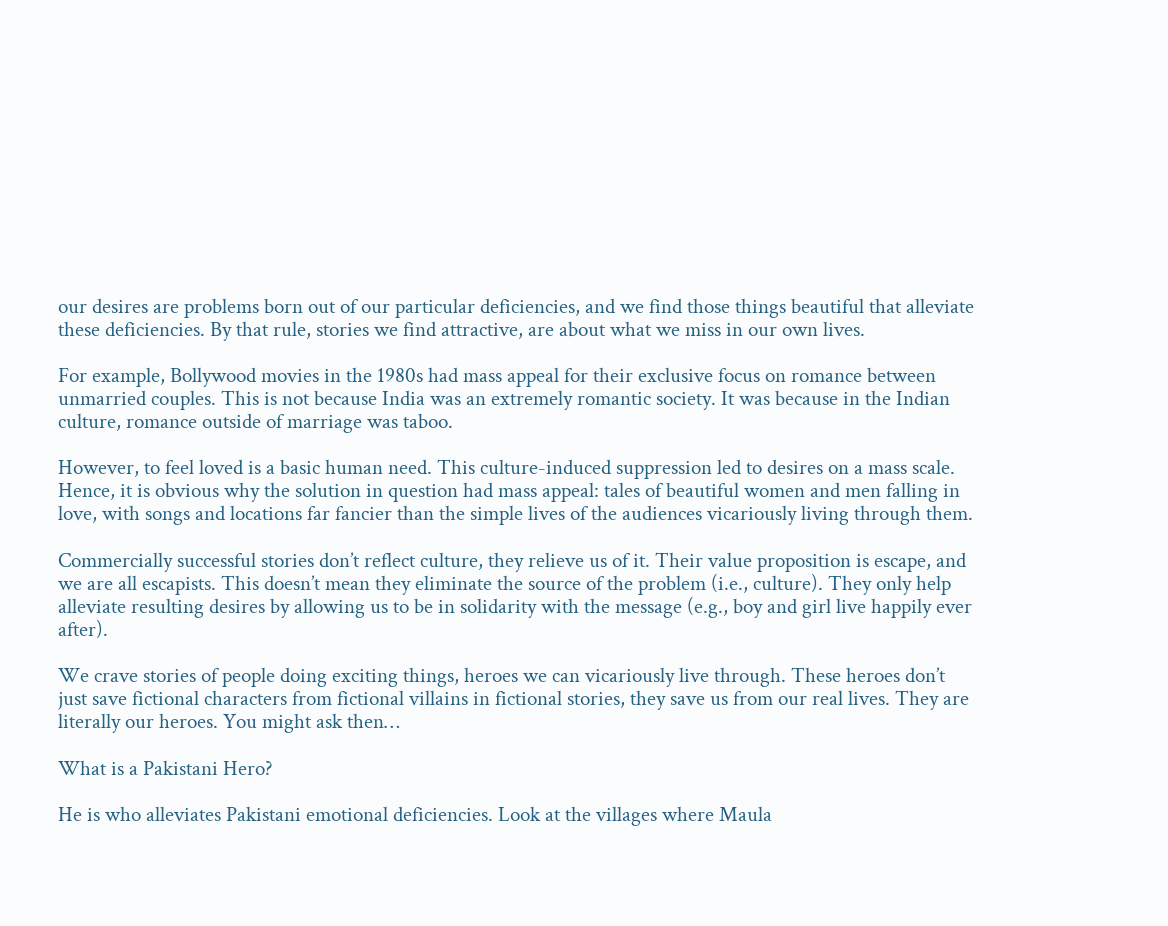our desires are problems born out of our particular deficiencies, and we find those things beautiful that alleviate these deficiencies. By that rule, stories we find attractive, are about what we miss in our own lives.

For example, Bollywood movies in the 1980s had mass appeal for their exclusive focus on romance between unmarried couples. This is not because India was an extremely romantic society. It was because in the Indian culture, romance outside of marriage was taboo.

However, to feel loved is a basic human need. This culture-induced suppression led to desires on a mass scale. Hence, it is obvious why the solution in question had mass appeal: tales of beautiful women and men falling in love, with songs and locations far fancier than the simple lives of the audiences vicariously living through them.

Commercially successful stories don’t reflect culture, they relieve us of it. Their value proposition is escape, and we are all escapists. This doesn’t mean they eliminate the source of the problem (i.e., culture). They only help alleviate resulting desires by allowing us to be in solidarity with the message (e.g., boy and girl live happily ever after).

We crave stories of people doing exciting things, heroes we can vicariously live through. These heroes don’t just save fictional characters from fictional villains in fictional stories, they save us from our real lives. They are literally our heroes. You might ask then…

What is a Pakistani Hero?

He is who alleviates Pakistani emotional deficiencies. Look at the villages where Maula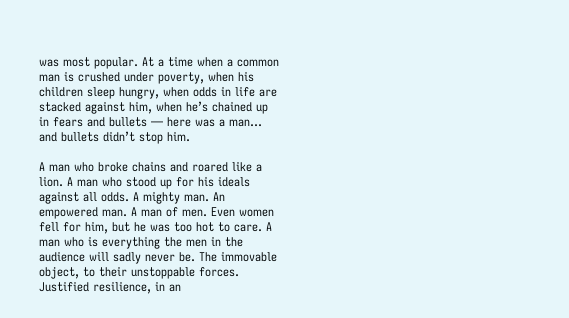was most popular. At a time when a common man is crushed under poverty, when his children sleep hungry, when odds in life are stacked against him, when he’s chained up in fears and bullets — here was a man… and bullets didn’t stop him.

A man who broke chains and roared like a lion. A man who stood up for his ideals against all odds. A mighty man. An empowered man. A man of men. Even women fell for him, but he was too hot to care. A man who is everything the men in the audience will sadly never be. The immovable object, to their unstoppable forces. Justified resilience, in an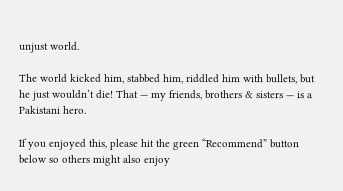unjust world.

The world kicked him, stabbed him, riddled him with bullets, but he just wouldn’t die! That — my friends, brothers & sisters — is a Pakistani hero.

If you enjoyed this, please hit the green “Recommend” button below so others might also enjoy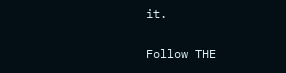it.

Follow THE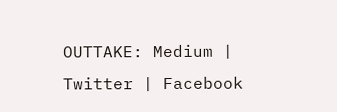OUTTAKE: Medium | Twitter | Facebook